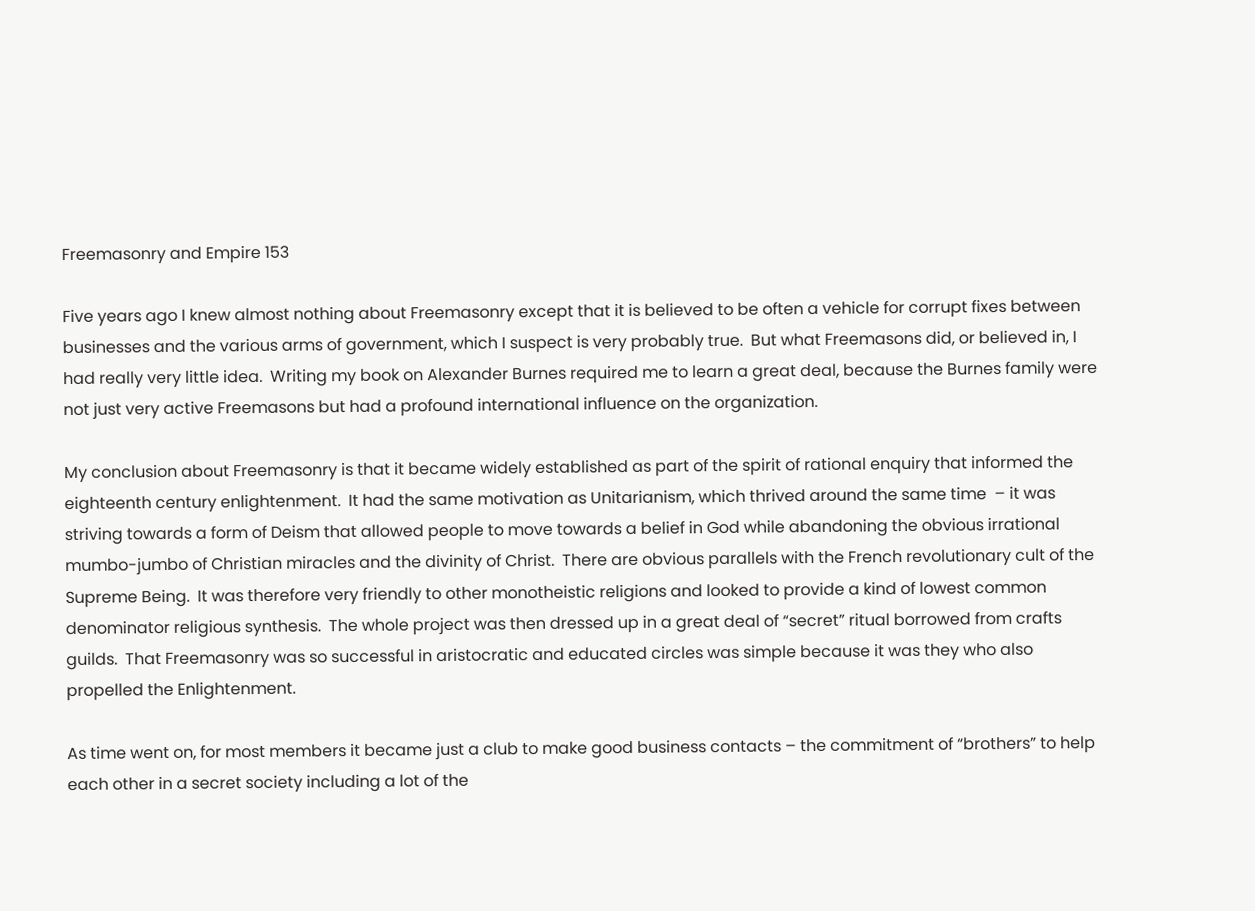Freemasonry and Empire 153

Five years ago I knew almost nothing about Freemasonry except that it is believed to be often a vehicle for corrupt fixes between businesses and the various arms of government, which I suspect is very probably true.  But what Freemasons did, or believed in, I had really very little idea.  Writing my book on Alexander Burnes required me to learn a great deal, because the Burnes family were not just very active Freemasons but had a profound international influence on the organization.

My conclusion about Freemasonry is that it became widely established as part of the spirit of rational enquiry that informed the eighteenth century enlightenment.  It had the same motivation as Unitarianism, which thrived around the same time  – it was striving towards a form of Deism that allowed people to move towards a belief in God while abandoning the obvious irrational mumbo-jumbo of Christian miracles and the divinity of Christ.  There are obvious parallels with the French revolutionary cult of the Supreme Being.  It was therefore very friendly to other monotheistic religions and looked to provide a kind of lowest common denominator religious synthesis.  The whole project was then dressed up in a great deal of “secret” ritual borrowed from crafts guilds.  That Freemasonry was so successful in aristocratic and educated circles was simple because it was they who also propelled the Enlightenment.

As time went on, for most members it became just a club to make good business contacts – the commitment of “brothers” to help each other in a secret society including a lot of the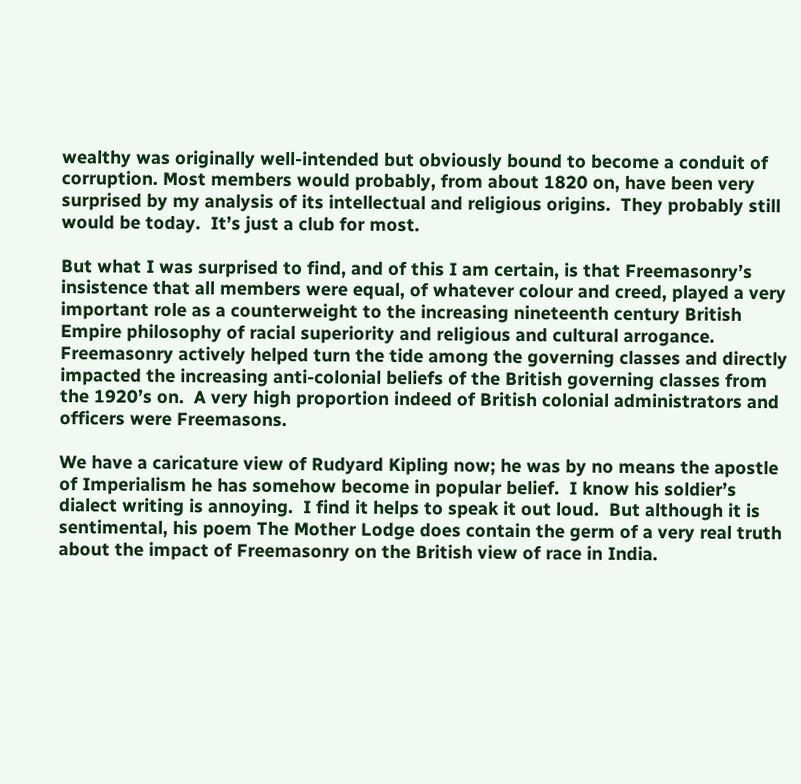wealthy was originally well-intended but obviously bound to become a conduit of corruption. Most members would probably, from about 1820 on, have been very surprised by my analysis of its intellectual and religious origins.  They probably still would be today.  It’s just a club for most.

But what I was surprised to find, and of this I am certain, is that Freemasonry’s insistence that all members were equal, of whatever colour and creed, played a very important role as a counterweight to the increasing nineteenth century British Empire philosophy of racial superiority and religious and cultural arrogance.  Freemasonry actively helped turn the tide among the governing classes and directly impacted the increasing anti-colonial beliefs of the British governing classes from the 1920’s on.  A very high proportion indeed of British colonial administrators and officers were Freemasons.

We have a caricature view of Rudyard Kipling now; he was by no means the apostle of Imperialism he has somehow become in popular belief.  I know his soldier’s dialect writing is annoying.  I find it helps to speak it out loud.  But although it is sentimental, his poem The Mother Lodge does contain the germ of a very real truth about the impact of Freemasonry on the British view of race in India.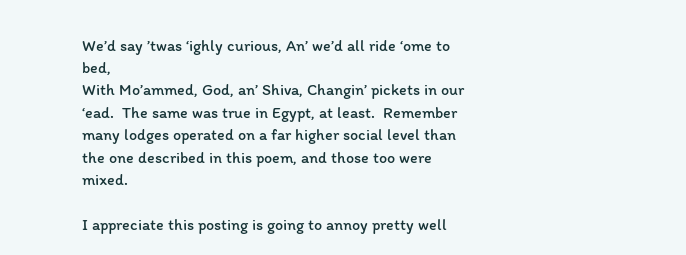We’d say ’twas ‘ighly curious, An’ we’d all ride ‘ome to bed,
With Mo’ammed, God, an’ Shiva, Changin’ pickets in our ‘ead.  The same was true in Egypt, at least.  Remember many lodges operated on a far higher social level than the one described in this poem, and those too were mixed.

I appreciate this posting is going to annoy pretty well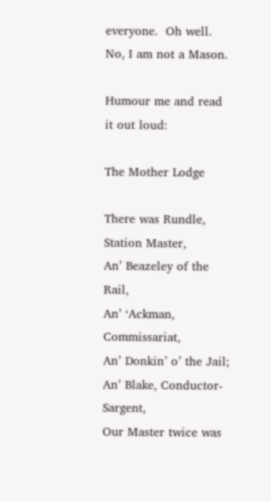everyone.  Oh well.  No, I am not a Mason.

Humour me and read it out loud:

The Mother Lodge

There was Rundle, Station Master,
An’ Beazeley of the Rail,
An’ ‘Ackman, Commissariat,
An’ Donkin’ o’ the Jail;
An’ Blake, Conductor-Sargent,
Our Master twice was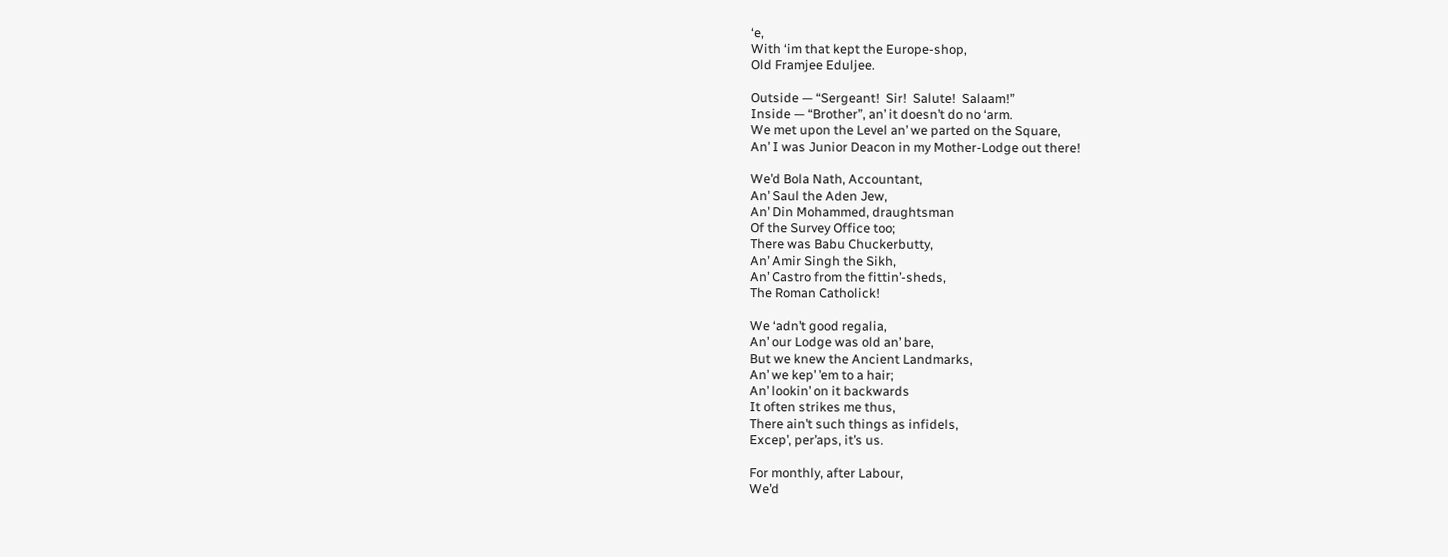‘e,
With ‘im that kept the Europe-shop,
Old Framjee Eduljee.

Outside — “Sergeant!  Sir!  Salute!  Salaam!”
Inside — “Brother”, an’ it doesn’t do no ‘arm.
We met upon the Level an’ we parted on the Square,
An’ I was Junior Deacon in my Mother-Lodge out there!

We’d Bola Nath, Accountant,
An’ Saul the Aden Jew,
An’ Din Mohammed, draughtsman
Of the Survey Office too;
There was Babu Chuckerbutty,
An’ Amir Singh the Sikh,
An’ Castro from the fittin’-sheds,
The Roman Catholick!

We ‘adn’t good regalia,
An’ our Lodge was old an’ bare,
But we knew the Ancient Landmarks,
An’ we kep’ ’em to a hair;
An’ lookin’ on it backwards
It often strikes me thus,
There ain’t such things as infidels,
Excep’, per’aps, it’s us.

For monthly, after Labour,
We’d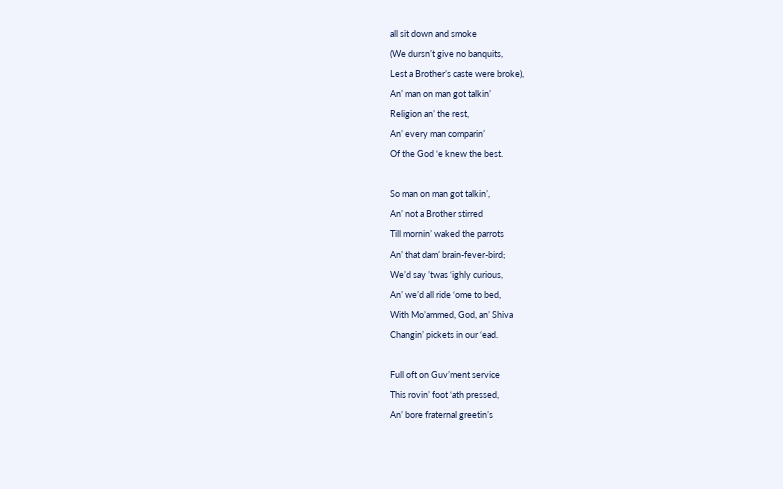all sit down and smoke
(We dursn’t give no banquits,
Lest a Brother’s caste were broke),
An’ man on man got talkin’
Religion an’ the rest,
An’ every man comparin’
Of the God ‘e knew the best.

So man on man got talkin’,
An’ not a Brother stirred
Till mornin’ waked the parrots
An’ that dam’ brain-fever-bird;
We’d say ’twas ‘ighly curious,
An’ we’d all ride ‘ome to bed,
With Mo’ammed, God, an’ Shiva
Changin’ pickets in our ‘ead.

Full oft on Guv’ment service
This rovin’ foot ‘ath pressed,
An’ bore fraternal greetin’s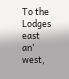To the Lodges east an’ west,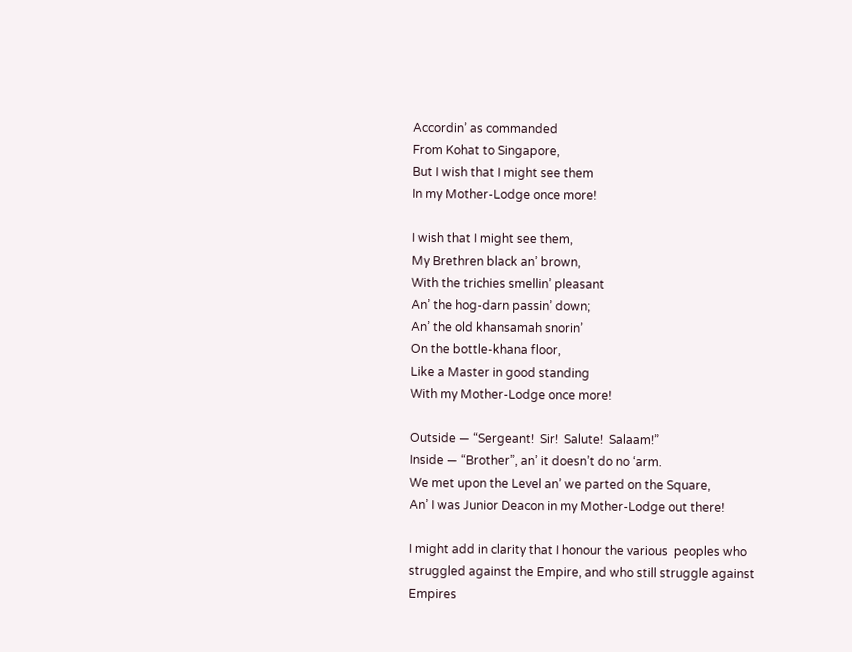Accordin’ as commanded
From Kohat to Singapore,
But I wish that I might see them
In my Mother-Lodge once more!

I wish that I might see them,
My Brethren black an’ brown,
With the trichies smellin’ pleasant
An’ the hog-darn passin’ down;
An’ the old khansamah snorin’
On the bottle-khana floor,
Like a Master in good standing
With my Mother-Lodge once more!

Outside — “Sergeant!  Sir!  Salute!  Salaam!”
Inside — “Brother”, an’ it doesn’t do no ‘arm.
We met upon the Level an’ we parted on the Square,
An’ I was Junior Deacon in my Mother-Lodge out there!

I might add in clarity that I honour the various  peoples who struggled against the Empire, and who still struggle against Empires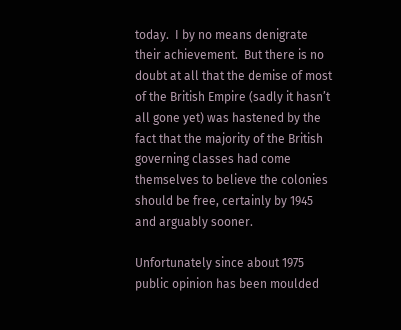today.  I by no means denigrate their achievement.  But there is no doubt at all that the demise of most of the British Empire (sadly it hasn’t all gone yet) was hastened by the fact that the majority of the British governing classes had come themselves to believe the colonies should be free, certainly by 1945 and arguably sooner.

Unfortunately since about 1975 public opinion has been moulded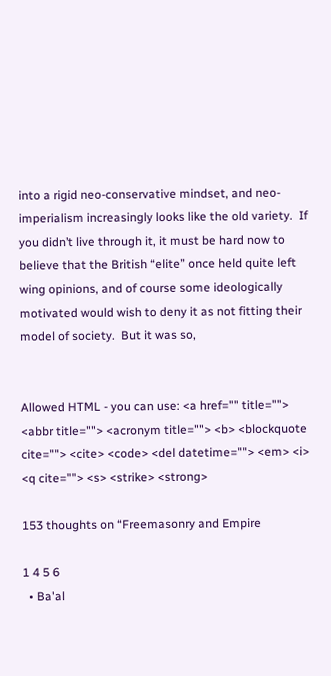into a rigid neo-conservative mindset, and neo-imperialism increasingly looks like the old variety.  If you didn’t live through it, it must be hard now to believe that the British “elite” once held quite left wing opinions, and of course some ideologically motivated would wish to deny it as not fitting their model of society.  But it was so,


Allowed HTML - you can use: <a href="" title=""> <abbr title=""> <acronym title=""> <b> <blockquote cite=""> <cite> <code> <del datetime=""> <em> <i> <q cite=""> <s> <strike> <strong>

153 thoughts on “Freemasonry and Empire

1 4 5 6
  • Ba'al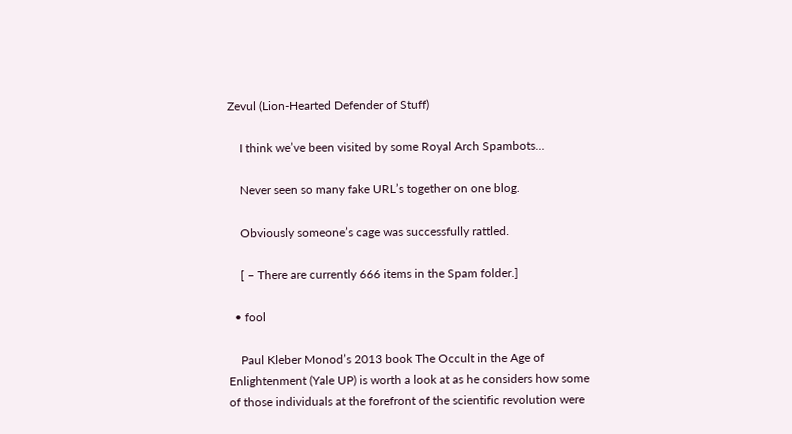Zevul (Lion-Hearted Defender of Stuff)

    I think we’ve been visited by some Royal Arch Spambots…

    Never seen so many fake URL’s together on one blog.

    Obviously someone’s cage was successfully rattled.

    [ – There are currently 666 items in the Spam folder.]

  • fool

    Paul Kleber Monod’s 2013 book The Occult in the Age of Enlightenment (Yale UP) is worth a look at as he considers how some of those individuals at the forefront of the scientific revolution were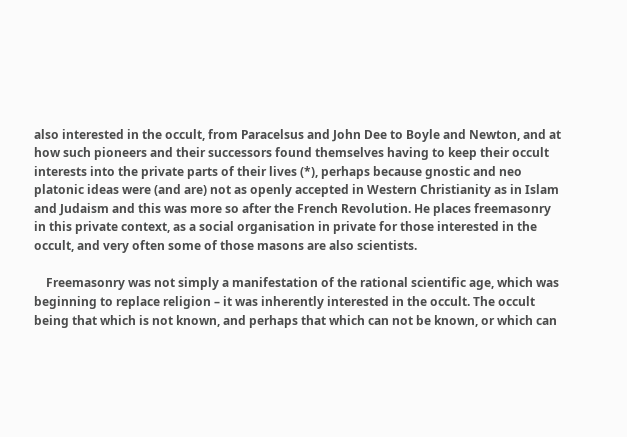also interested in the occult, from Paracelsus and John Dee to Boyle and Newton, and at how such pioneers and their successors found themselves having to keep their occult interests into the private parts of their lives (*), perhaps because gnostic and neo platonic ideas were (and are) not as openly accepted in Western Christianity as in Islam and Judaism and this was more so after the French Revolution. He places freemasonry in this private context, as a social organisation in private for those interested in the occult, and very often some of those masons are also scientists.

    Freemasonry was not simply a manifestation of the rational scientific age, which was beginning to replace religion – it was inherently interested in the occult. The occult being that which is not known, and perhaps that which can not be known, or which can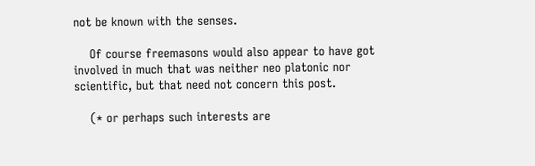not be known with the senses.

    Of course freemasons would also appear to have got involved in much that was neither neo platonic nor scientific, but that need not concern this post.

    (* or perhaps such interests are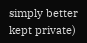simply better kept private)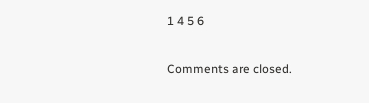1 4 5 6

Comments are closed.